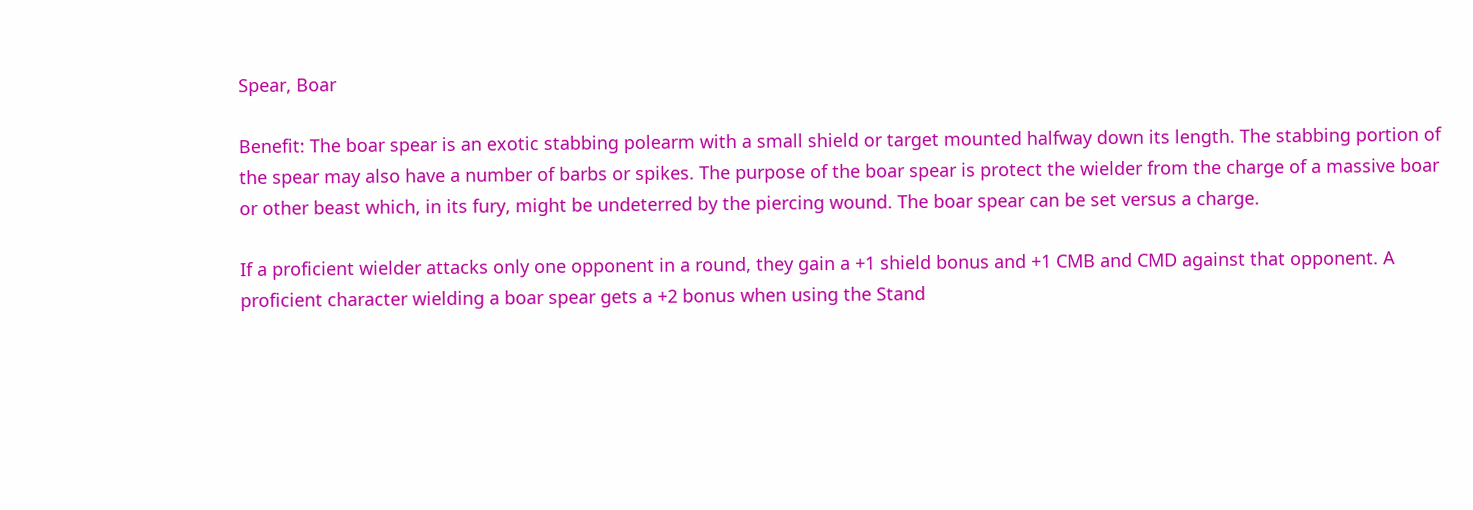Spear, Boar

Benefit: The boar spear is an exotic stabbing polearm with a small shield or target mounted halfway down its length. The stabbing portion of the spear may also have a number of barbs or spikes. The purpose of the boar spear is protect the wielder from the charge of a massive boar or other beast which, in its fury, might be undeterred by the piercing wound. The boar spear can be set versus a charge.

If a proficient wielder attacks only one opponent in a round, they gain a +1 shield bonus and +1 CMB and CMD against that opponent. A proficient character wielding a boar spear gets a +2 bonus when using the Stand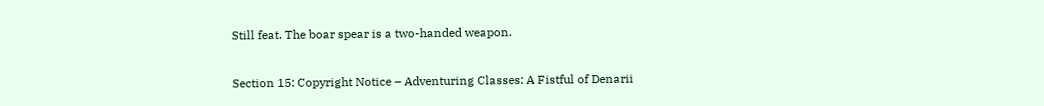Still feat. The boar spear is a two-handed weapon.

Section 15: Copyright Notice – Adventuring Classes: A Fistful of Denarii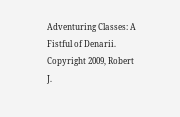Adventuring Classes: A Fistful of Denarii. Copyright 2009, Robert J.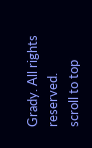Grady. All rights reserved.
scroll to top